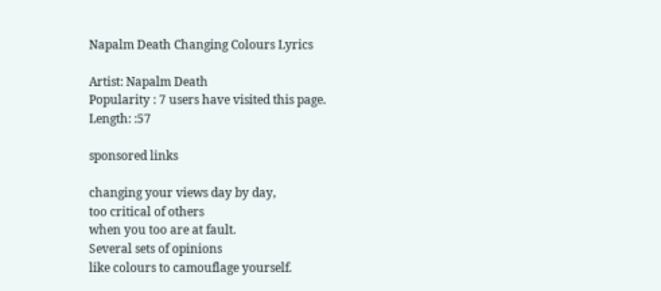Napalm Death Changing Colours Lyrics

Artist: Napalm Death
Popularity : 7 users have visited this page.
Length: :57

sponsored links

changing your views day by day,
too critical of others
when you too are at fault.
Several sets of opinions
like colours to camouflage yourself.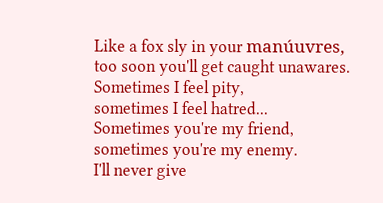Like a fox sly in your manúuvres,
too soon you'll get caught unawares.
Sometimes I feel pity,
sometimes I feel hatred...
Sometimes you're my friend,
sometimes you're my enemy.
I'll never give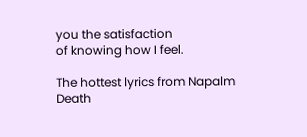you the satisfaction
of knowing how I feel.

The hottest lyrics from Napalm Death